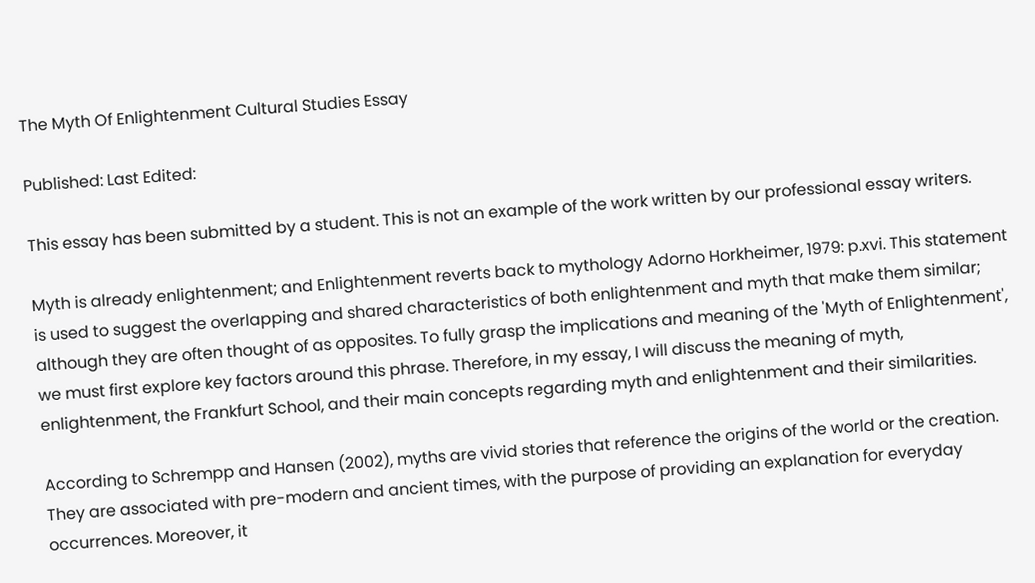The Myth Of Enlightenment Cultural Studies Essay

Published: Last Edited:

This essay has been submitted by a student. This is not an example of the work written by our professional essay writers.

Myth is already enlightenment; and Enlightenment reverts back to mythology Adorno Horkheimer, 1979: p.xvi. This statement is used to suggest the overlapping and shared characteristics of both enlightenment and myth that make them similar; although they are often thought of as opposites. To fully grasp the implications and meaning of the 'Myth of Enlightenment', we must first explore key factors around this phrase. Therefore, in my essay, I will discuss the meaning of myth, enlightenment, the Frankfurt School, and their main concepts regarding myth and enlightenment and their similarities.

According to Schrempp and Hansen (2002), myths are vivid stories that reference the origins of the world or the creation. They are associated with pre-modern and ancient times, with the purpose of providing an explanation for everyday occurrences. Moreover, it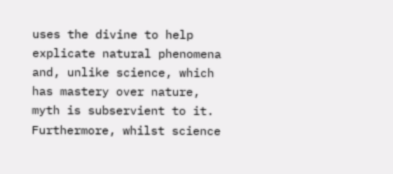uses the divine to help explicate natural phenomena and, unlike science, which has mastery over nature, myth is subservient to it. Furthermore, whilst science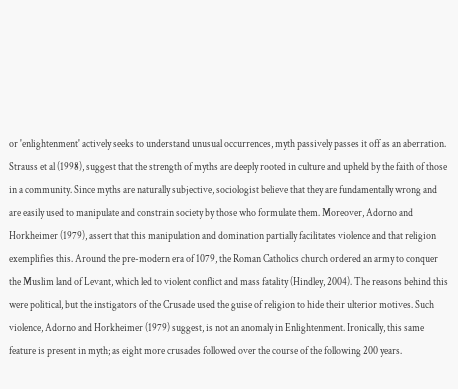or 'enlightenment' actively seeks to understand unusual occurrences, myth passively passes it off as an aberration. Strauss et al (1998), suggest that the strength of myths are deeply rooted in culture and upheld by the faith of those in a community. Since myths are naturally subjective, sociologist believe that they are fundamentally wrong and are easily used to manipulate and constrain society by those who formulate them. Moreover, Adorno and Horkheimer (1979), assert that this manipulation and domination partially facilitates violence and that religion exemplifies this. Around the pre-modern era of 1079, the Roman Catholics church ordered an army to conquer the Muslim land of Levant, which led to violent conflict and mass fatality (Hindley, 2004). The reasons behind this were political, but the instigators of the Crusade used the guise of religion to hide their ulterior motives. Such violence, Adorno and Horkheimer (1979) suggest, is not an anomaly in Enlightenment. Ironically, this same feature is present in myth; as eight more crusades followed over the course of the following 200 years.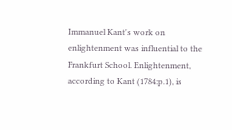Immanuel Kant's work on enlightenment was influential to the Frankfurt School. Enlightenment, according to Kant (1784:p.1), is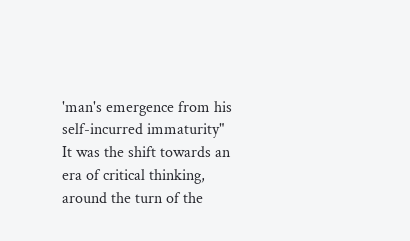'man's emergence from his self-incurred immaturity" It was the shift towards an era of critical thinking, around the turn of the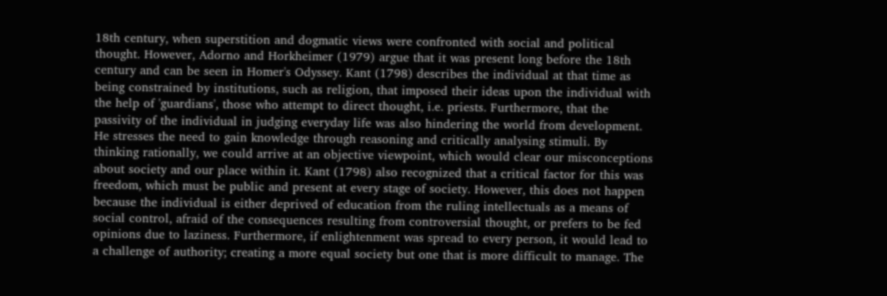18th century, when superstition and dogmatic views were confronted with social and political thought. However, Adorno and Horkheimer (1979) argue that it was present long before the 18th century and can be seen in Homer's Odyssey. Kant (1798) describes the individual at that time as being constrained by institutions, such as religion, that imposed their ideas upon the individual with the help of 'guardians', those who attempt to direct thought, i.e. priests. Furthermore, that the passivity of the individual in judging everyday life was also hindering the world from development. He stresses the need to gain knowledge through reasoning and critically analysing stimuli. By thinking rationally, we could arrive at an objective viewpoint, which would clear our misconceptions about society and our place within it. Kant (1798) also recognized that a critical factor for this was freedom, which must be public and present at every stage of society. However, this does not happen because the individual is either deprived of education from the ruling intellectuals as a means of social control, afraid of the consequences resulting from controversial thought, or prefers to be fed opinions due to laziness. Furthermore, if enlightenment was spread to every person, it would lead to a challenge of authority; creating a more equal society but one that is more difficult to manage. The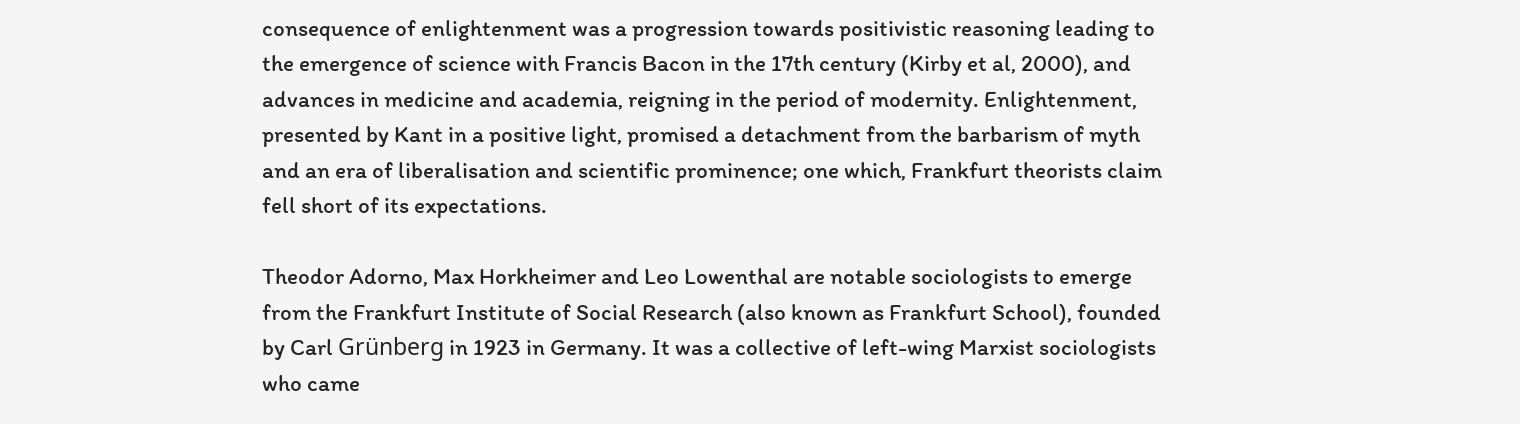consequence of enlightenment was a progression towards positivistic reasoning leading to the emergence of science with Francis Bacon in the 17th century (Kirby et al, 2000), and advances in medicine and academia, reigning in the period of modernity. Enlightenment, presented by Kant in a positive light, promised a detachment from the barbarism of myth and an era of liberalisation and scientific prominence; one which, Frankfurt theorists claim fell short of its expectations.

Theodor Adorno, Max Horkheimer and Leo Lowenthal are notable sociologists to emerge from the Frankfurt Institute of Social Research (also known as Frankfurt School), founded by Carl Grünberg in 1923 in Germany. It was a collective of left-wing Marxist sociologists who came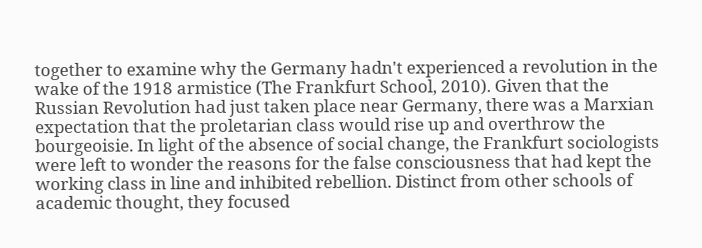together to examine why the Germany hadn't experienced a revolution in the wake of the 1918 armistice (The Frankfurt School, 2010). Given that the Russian Revolution had just taken place near Germany, there was a Marxian expectation that the proletarian class would rise up and overthrow the bourgeoisie. In light of the absence of social change, the Frankfurt sociologists were left to wonder the reasons for the false consciousness that had kept the working class in line and inhibited rebellion. Distinct from other schools of academic thought, they focused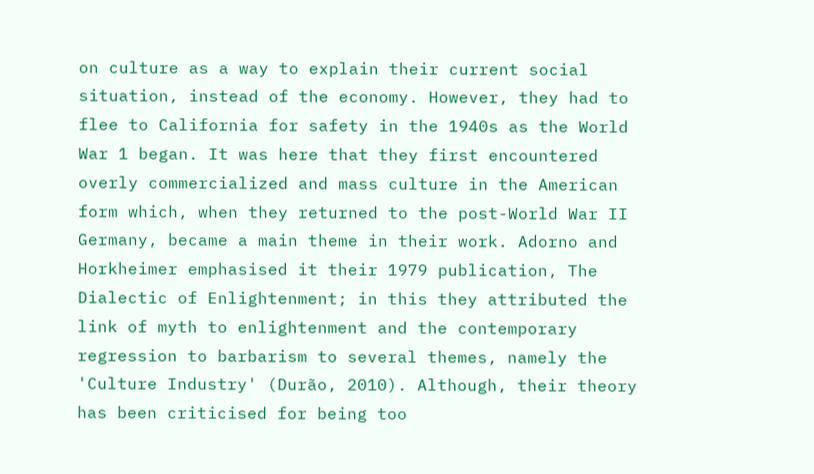on culture as a way to explain their current social situation, instead of the economy. However, they had to flee to California for safety in the 1940s as the World War 1 began. It was here that they first encountered overly commercialized and mass culture in the American form which, when they returned to the post-World War II Germany, became a main theme in their work. Adorno and Horkheimer emphasised it their 1979 publication, The Dialectic of Enlightenment; in this they attributed the link of myth to enlightenment and the contemporary regression to barbarism to several themes, namely the 'Culture Industry' (Durão, 2010). Although, their theory has been criticised for being too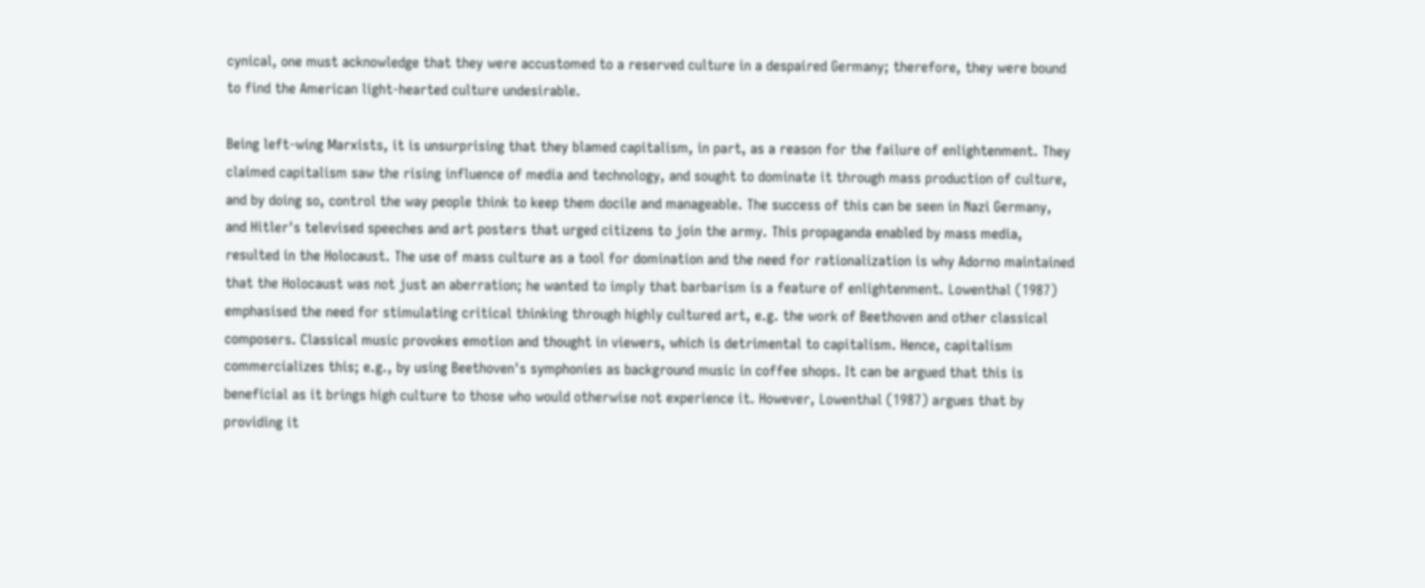cynical, one must acknowledge that they were accustomed to a reserved culture in a despaired Germany; therefore, they were bound to find the American light-hearted culture undesirable.

Being left-wing Marxists, it is unsurprising that they blamed capitalism, in part, as a reason for the failure of enlightenment. They claimed capitalism saw the rising influence of media and technology, and sought to dominate it through mass production of culture, and by doing so, control the way people think to keep them docile and manageable. The success of this can be seen in Nazi Germany, and Hitler's televised speeches and art posters that urged citizens to join the army. This propaganda enabled by mass media, resulted in the Holocaust. The use of mass culture as a tool for domination and the need for rationalization is why Adorno maintained that the Holocaust was not just an aberration; he wanted to imply that barbarism is a feature of enlightenment. Lowenthal (1987) emphasised the need for stimulating critical thinking through highly cultured art, e.g. the work of Beethoven and other classical composers. Classical music provokes emotion and thought in viewers, which is detrimental to capitalism. Hence, capitalism commercializes this; e.g., by using Beethoven's symphonies as background music in coffee shops. It can be argued that this is beneficial as it brings high culture to those who would otherwise not experience it. However, Lowenthal (1987) argues that by providing it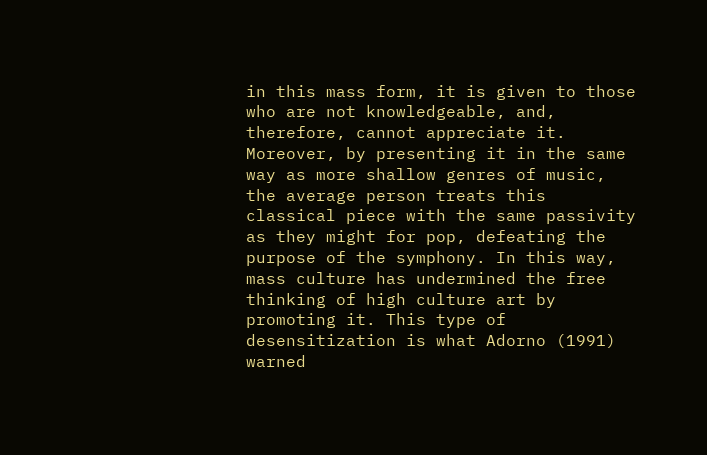in this mass form, it is given to those who are not knowledgeable, and, therefore, cannot appreciate it. Moreover, by presenting it in the same way as more shallow genres of music, the average person treats this classical piece with the same passivity as they might for pop, defeating the purpose of the symphony. In this way, mass culture has undermined the free thinking of high culture art by promoting it. This type of desensitization is what Adorno (1991) warned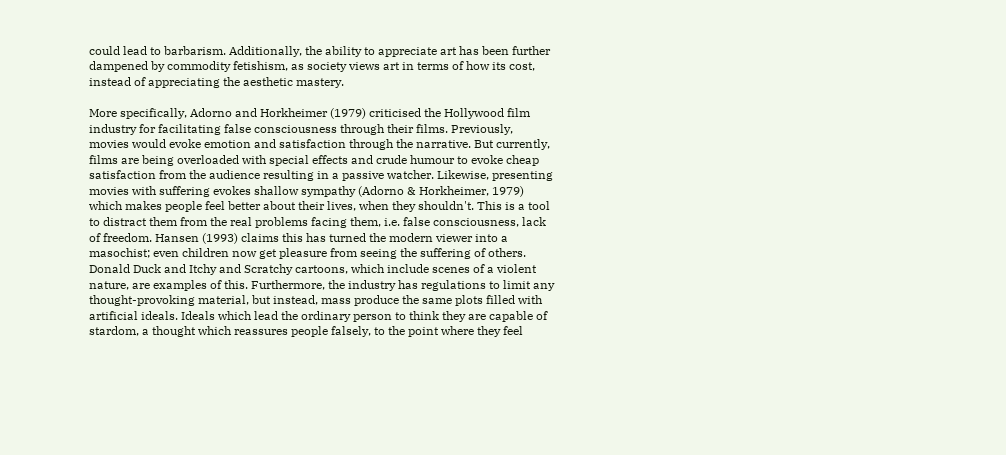could lead to barbarism. Additionally, the ability to appreciate art has been further dampened by commodity fetishism, as society views art in terms of how its cost, instead of appreciating the aesthetic mastery.

More specifically, Adorno and Horkheimer (1979) criticised the Hollywood film industry for facilitating false consciousness through their films. Previously, movies would evoke emotion and satisfaction through the narrative. But currently, films are being overloaded with special effects and crude humour to evoke cheap satisfaction from the audience resulting in a passive watcher. Likewise, presenting movies with suffering evokes shallow sympathy (Adorno & Horkheimer, 1979) which makes people feel better about their lives, when they shouldn't. This is a tool to distract them from the real problems facing them, i.e. false consciousness, lack of freedom. Hansen (1993) claims this has turned the modern viewer into a masochist; even children now get pleasure from seeing the suffering of others. Donald Duck and Itchy and Scratchy cartoons, which include scenes of a violent nature, are examples of this. Furthermore, the industry has regulations to limit any thought-provoking material, but instead, mass produce the same plots filled with artificial ideals. Ideals which lead the ordinary person to think they are capable of stardom, a thought which reassures people falsely, to the point where they feel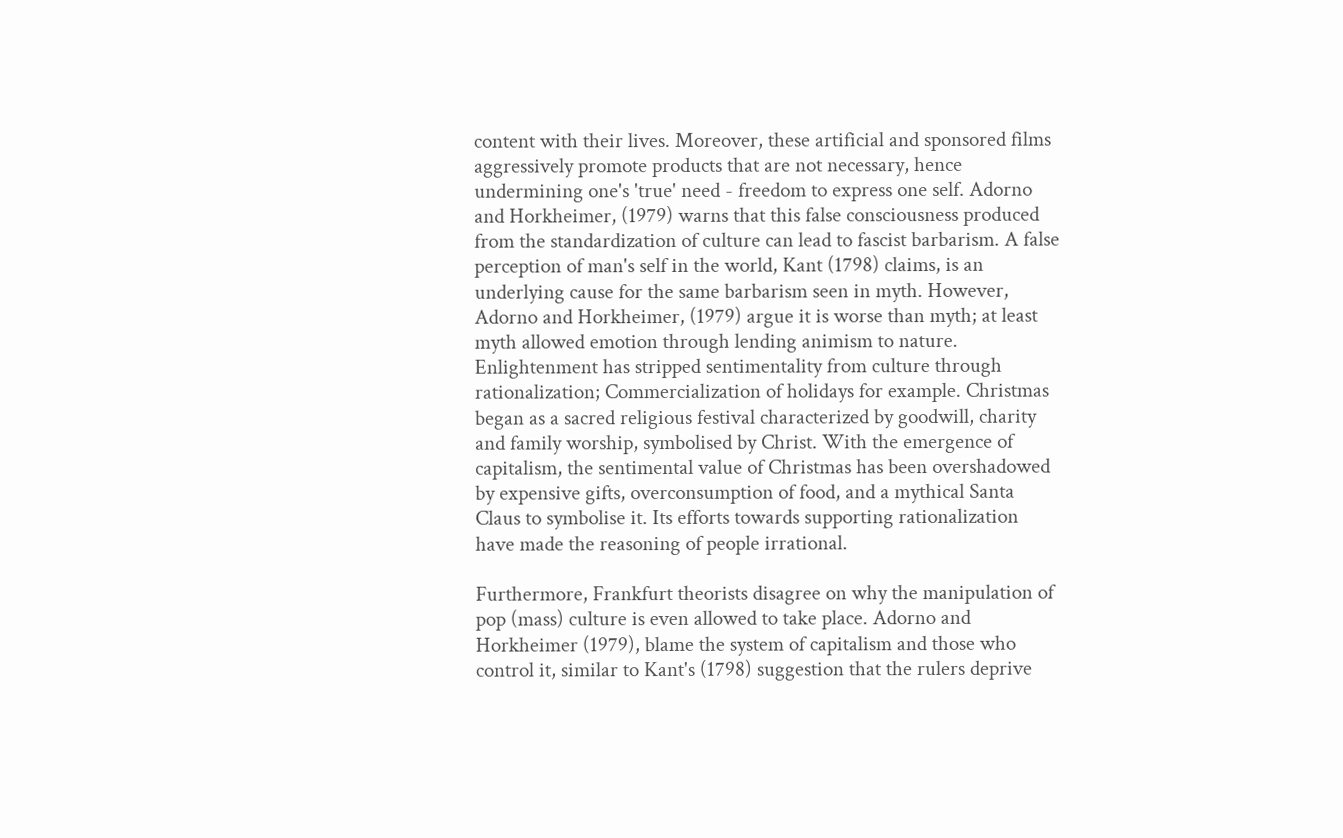content with their lives. Moreover, these artificial and sponsored films aggressively promote products that are not necessary, hence undermining one's 'true' need - freedom to express one self. Adorno and Horkheimer, (1979) warns that this false consciousness produced from the standardization of culture can lead to fascist barbarism. A false perception of man's self in the world, Kant (1798) claims, is an underlying cause for the same barbarism seen in myth. However, Adorno and Horkheimer, (1979) argue it is worse than myth; at least myth allowed emotion through lending animism to nature. Enlightenment has stripped sentimentality from culture through rationalization; Commercialization of holidays for example. Christmas began as a sacred religious festival characterized by goodwill, charity and family worship, symbolised by Christ. With the emergence of capitalism, the sentimental value of Christmas has been overshadowed by expensive gifts, overconsumption of food, and a mythical Santa Claus to symbolise it. Its efforts towards supporting rationalization have made the reasoning of people irrational.

Furthermore, Frankfurt theorists disagree on why the manipulation of pop (mass) culture is even allowed to take place. Adorno and Horkheimer (1979), blame the system of capitalism and those who control it, similar to Kant's (1798) suggestion that the rulers deprive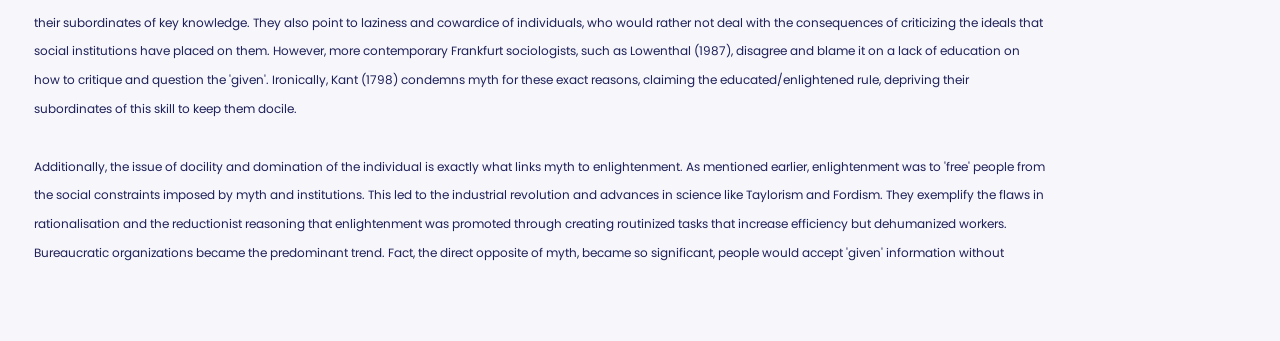their subordinates of key knowledge. They also point to laziness and cowardice of individuals, who would rather not deal with the consequences of criticizing the ideals that social institutions have placed on them. However, more contemporary Frankfurt sociologists, such as Lowenthal (1987), disagree and blame it on a lack of education on how to critique and question the 'given'. Ironically, Kant (1798) condemns myth for these exact reasons, claiming the educated/enlightened rule, depriving their subordinates of this skill to keep them docile.

Additionally, the issue of docility and domination of the individual is exactly what links myth to enlightenment. As mentioned earlier, enlightenment was to 'free' people from the social constraints imposed by myth and institutions. This led to the industrial revolution and advances in science like Taylorism and Fordism. They exemplify the flaws in rationalisation and the reductionist reasoning that enlightenment was promoted through creating routinized tasks that increase efficiency but dehumanized workers. Bureaucratic organizations became the predominant trend. Fact, the direct opposite of myth, became so significant, people would accept 'given' information without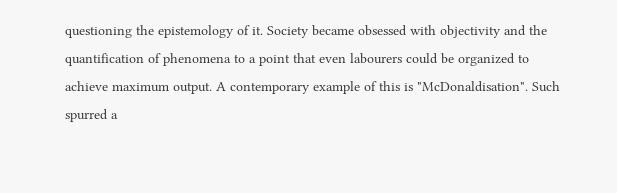questioning the epistemology of it. Society became obsessed with objectivity and the quantification of phenomena to a point that even labourers could be organized to achieve maximum output. A contemporary example of this is "McDonaldisation". Such spurred a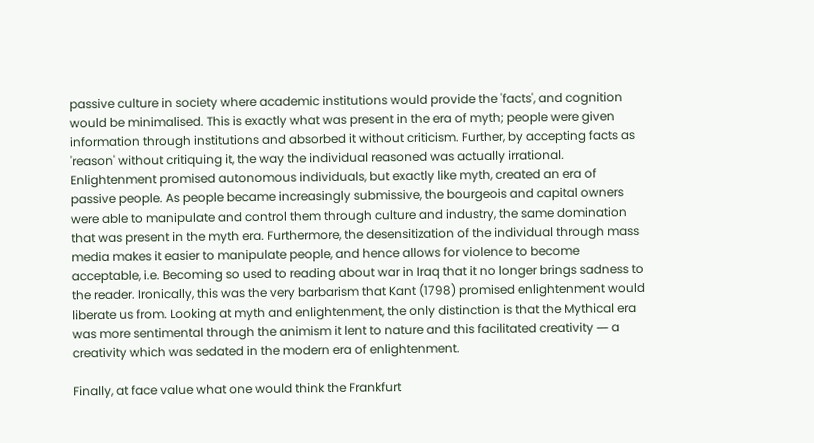passive culture in society where academic institutions would provide the 'facts', and cognition would be minimalised. This is exactly what was present in the era of myth; people were given information through institutions and absorbed it without criticism. Further, by accepting facts as 'reason' without critiquing it, the way the individual reasoned was actually irrational. Enlightenment promised autonomous individuals, but exactly like myth, created an era of passive people. As people became increasingly submissive, the bourgeois and capital owners were able to manipulate and control them through culture and industry, the same domination that was present in the myth era. Furthermore, the desensitization of the individual through mass media makes it easier to manipulate people, and hence allows for violence to become acceptable, i.e. Becoming so used to reading about war in Iraq that it no longer brings sadness to the reader. Ironically, this was the very barbarism that Kant (1798) promised enlightenment would liberate us from. Looking at myth and enlightenment, the only distinction is that the Mythical era was more sentimental through the animism it lent to nature and this facilitated creativity ― a creativity which was sedated in the modern era of enlightenment.

Finally, at face value what one would think the Frankfurt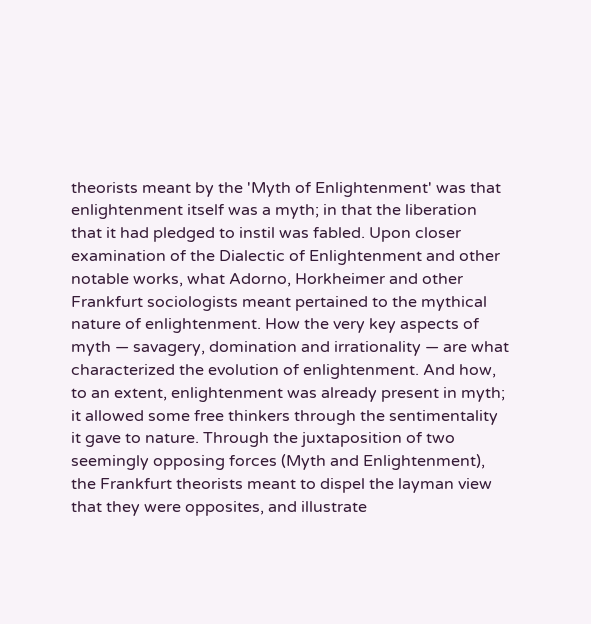theorists meant by the 'Myth of Enlightenment' was that enlightenment itself was a myth; in that the liberation that it had pledged to instil was fabled. Upon closer examination of the Dialectic of Enlightenment and other notable works, what Adorno, Horkheimer and other Frankfurt sociologists meant pertained to the mythical nature of enlightenment. How the very key aspects of myth ― savagery, domination and irrationality ― are what characterized the evolution of enlightenment. And how, to an extent, enlightenment was already present in myth; it allowed some free thinkers through the sentimentality it gave to nature. Through the juxtaposition of two seemingly opposing forces (Myth and Enlightenment), the Frankfurt theorists meant to dispel the layman view that they were opposites, and illustrate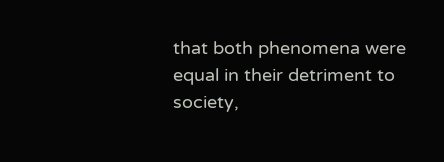that both phenomena were equal in their detriment to society,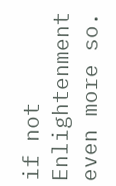if not Enlightenment even more so.